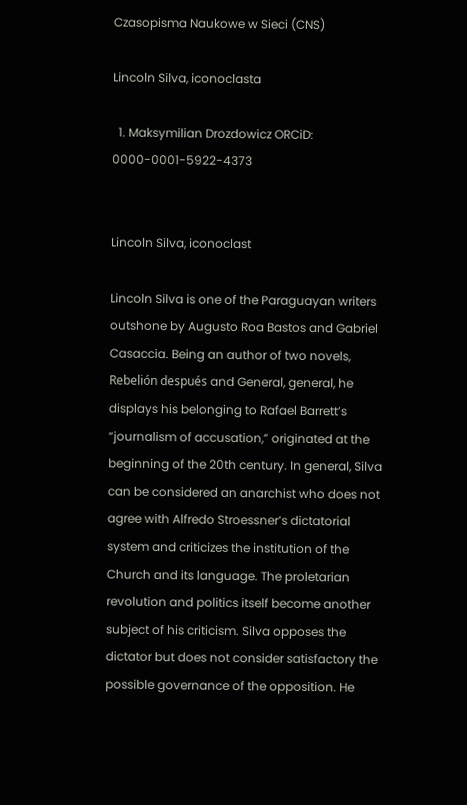Czasopisma Naukowe w Sieci (CNS)

Lincoln Silva, iconoclasta

  1. Maksymilian Drozdowicz ORCiD: 0000-0001-5922-4373


Lincoln Silva, iconoclast

Lincoln Silva is one of the Paraguayan writers outshone by Augusto Roa Bastos and Gabriel Casaccia. Being an author of two novels, Rebelión después and General, general, he displays his belonging to Rafael Barrett’s “journalism of accusation,” originated at the beginning of the 20th century. In general, Silva can be considered an anarchist who does not agree with Alfredo Stroessner’s dictatorial system and criticizes the institution of the Church and its language. The proletarian revolution and politics itself become another subject of his criticism. Silva opposes the dictator but does not consider satisfactory the possible governance of the opposition. He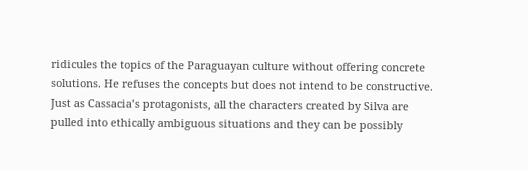ridicules the topics of the Paraguayan culture without offering concrete solutions. He refuses the concepts but does not intend to be constructive. Just as Cassacia’s protagonists, all the characters created by Silva are pulled into ethically ambiguous situations and they can be possibly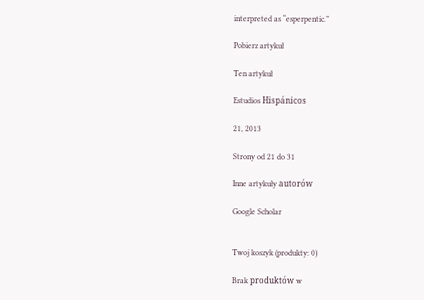interpreted as “esperpentic.”

Pobierz artykuł

Ten artykuł

Estudios Hispánicos

21, 2013

Strony od 21 do 31

Inne artykuły autorów

Google Scholar


Twoj koszyk (produkty: 0)

Brak produktów w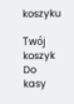koszyku

Twój koszyk Do kasy